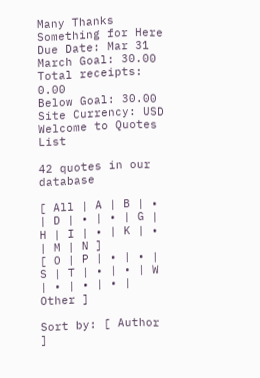Many Thanks
Something for Here
Due Date: Mar 31
March Goal: 30.00
Total receipts: 0.00
Below Goal: 30.00
Site Currency: USD
Welcome to Quotes List

42 quotes in our database

[ All | A | B | • | D | • | • | G | H | I | • | K | • | M | N ]
[ O | P | • | • | S | T | • | • | W | • | • | • | Other ]

Sort by: [ Author ]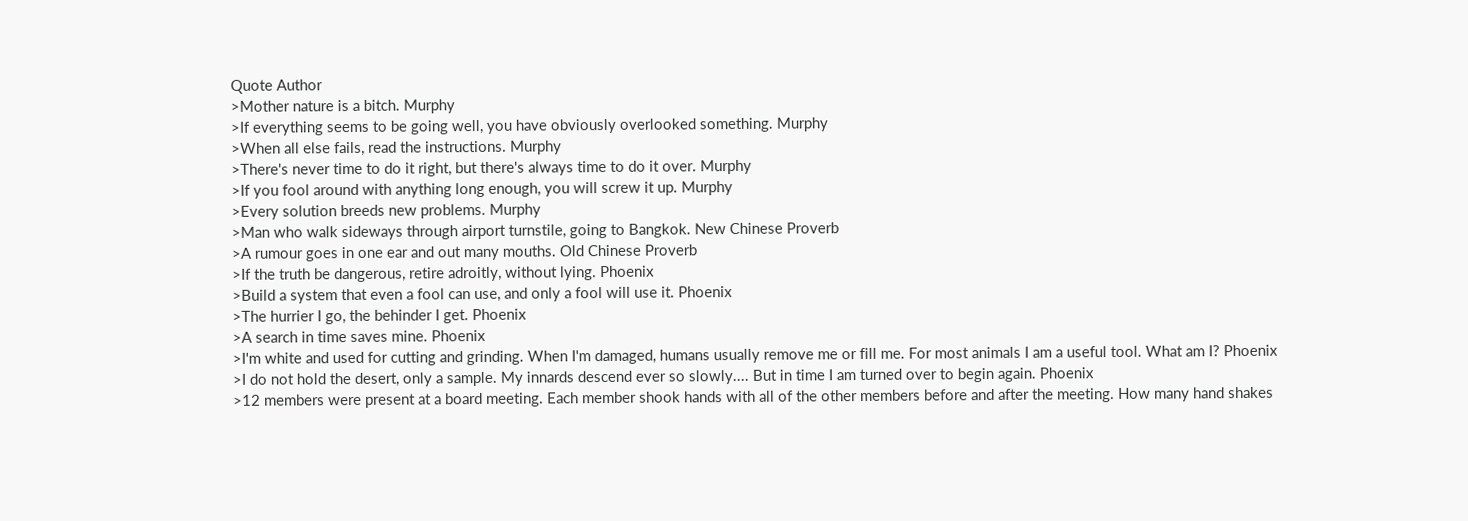Quote Author
>Mother nature is a bitch. Murphy
>If everything seems to be going well, you have obviously overlooked something. Murphy
>When all else fails, read the instructions. Murphy
>There's never time to do it right, but there's always time to do it over. Murphy
>If you fool around with anything long enough, you will screw it up. Murphy
>Every solution breeds new problems. Murphy
>Man who walk sideways through airport turnstile, going to Bangkok. New Chinese Proverb
>A rumour goes in one ear and out many mouths. Old Chinese Proverb
>If the truth be dangerous, retire adroitly, without lying. Phoenix
>Build a system that even a fool can use, and only a fool will use it. Phoenix
>The hurrier I go, the behinder I get. Phoenix
>A search in time saves mine. Phoenix
>I'm white and used for cutting and grinding. When I'm damaged, humans usually remove me or fill me. For most animals I am a useful tool. What am I? Phoenix
>I do not hold the desert, only a sample. My innards descend ever so slowly.... But in time I am turned over to begin again. Phoenix
>12 members were present at a board meeting. Each member shook hands with all of the other members before and after the meeting. How many hand shakes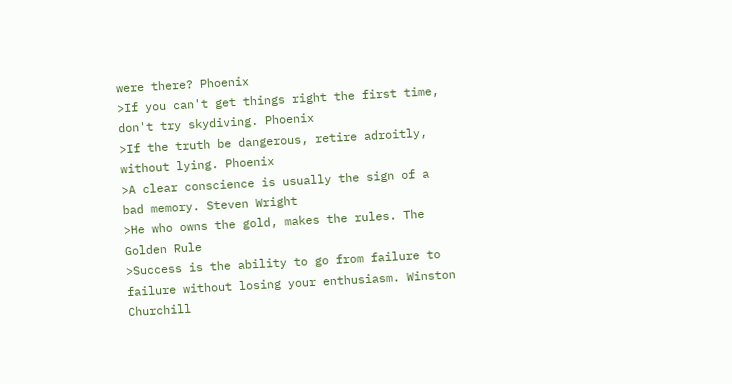were there? Phoenix
>If you can't get things right the first time, don't try skydiving. Phoenix
>If the truth be dangerous, retire adroitly, without lying. Phoenix
>A clear conscience is usually the sign of a bad memory. Steven Wright
>He who owns the gold, makes the rules. The Golden Rule
>Success is the ability to go from failure to failure without losing your enthusiasm. Winston Churchill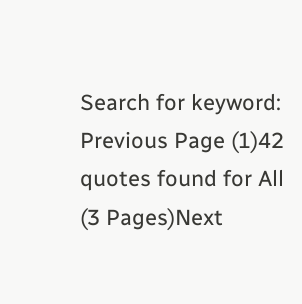Search for keyword:
Previous Page (1)42 quotes found for All (3 Pages)Next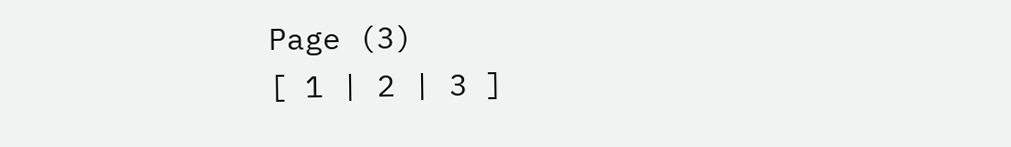Page (3)
[ 1 | 2 | 3 ]